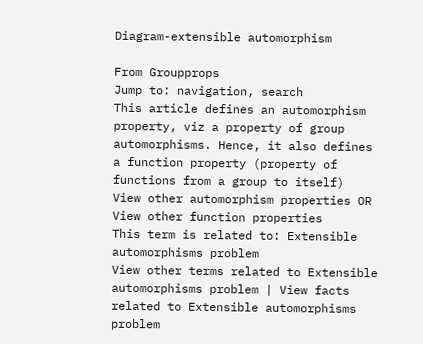Diagram-extensible automorphism

From Groupprops
Jump to: navigation, search
This article defines an automorphism property, viz a property of group automorphisms. Hence, it also defines a function property (property of functions from a group to itself)
View other automorphism properties OR View other function properties
This term is related to: Extensible automorphisms problem
View other terms related to Extensible automorphisms problem | View facts related to Extensible automorphisms problem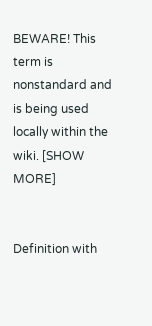BEWARE! This term is nonstandard and is being used locally within the wiki. [SHOW MORE]


Definition with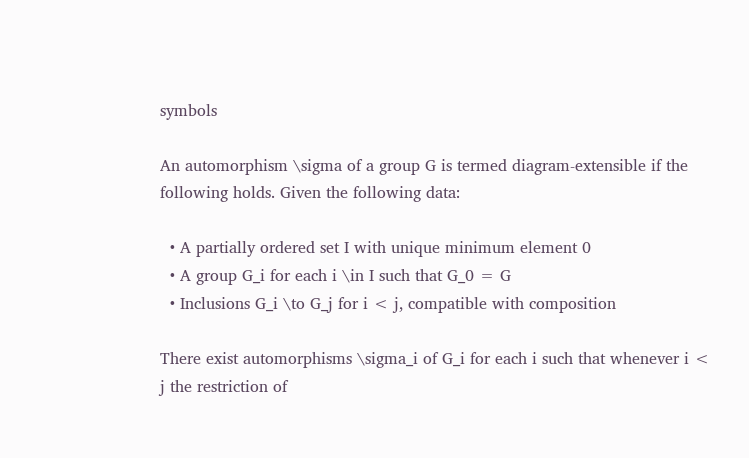symbols

An automorphism \sigma of a group G is termed diagram-extensible if the following holds. Given the following data:

  • A partially ordered set I with unique minimum element 0
  • A group G_i for each i \in I such that G_0 = G
  • Inclusions G_i \to G_j for i < j, compatible with composition

There exist automorphisms \sigma_i of G_i for each i such that whenever i < j the restriction of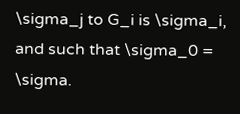\sigma_j to G_i is \sigma_i, and such that \sigma_0 = \sigma.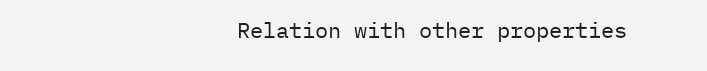Relation with other properties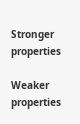Stronger properties

Weaker properties